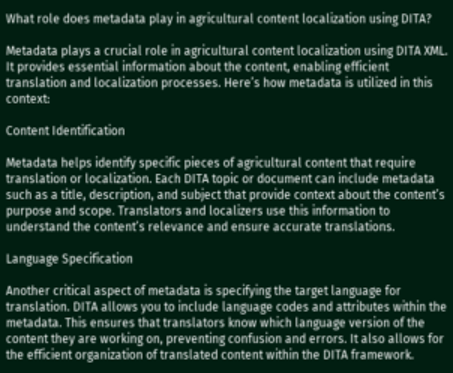What role does metadata play in agricultural content localization using DITA?

Metadata plays a crucial role in agricultural content localization using DITA XML. It provides essential information about the content, enabling efficient translation and localization processes. Here’s how metadata is utilized in this context:

Content Identification

Metadata helps identify specific pieces of agricultural content that require translation or localization. Each DITA topic or document can include metadata such as a title, description, and subject that provide context about the content’s purpose and scope. Translators and localizers use this information to understand the content’s relevance and ensure accurate translations.

Language Specification

Another critical aspect of metadata is specifying the target language for translation. DITA allows you to include language codes and attributes within the metadata. This ensures that translators know which language version of the content they are working on, preventing confusion and errors. It also allows for the efficient organization of translated content within the DITA framework.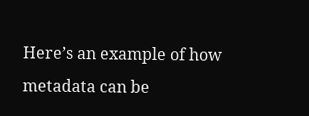Here’s an example of how metadata can be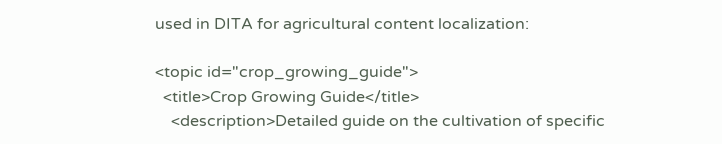used in DITA for agricultural content localization:

<topic id="crop_growing_guide">
  <title>Crop Growing Guide</title>
    <description>Detailed guide on the cultivation of specific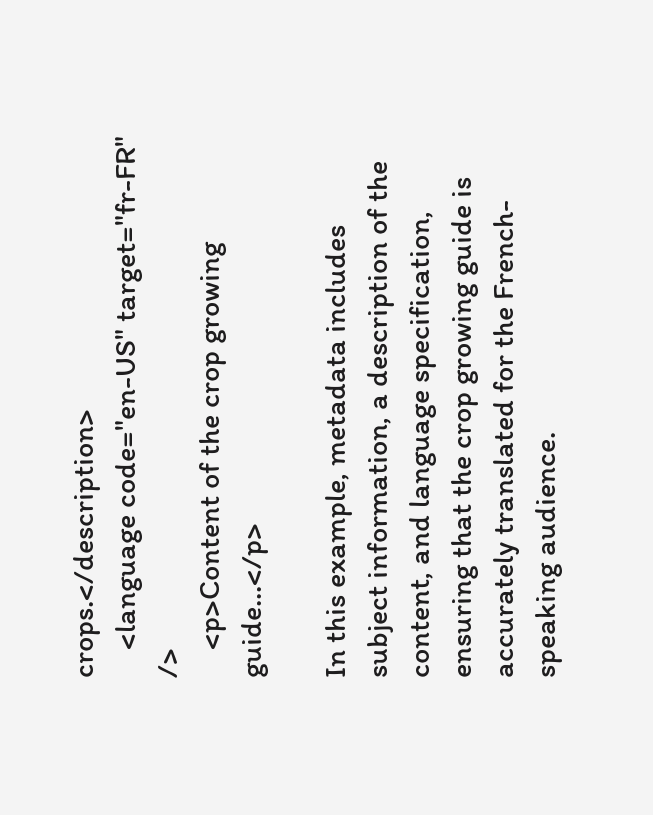crops.</description>
    <language code="en-US" target="fr-FR" />
    <p>Content of the crop growing guide...</p>

In this example, metadata includes subject information, a description of the content, and language specification, ensuring that the crop growing guide is accurately translated for the French-speaking audience.